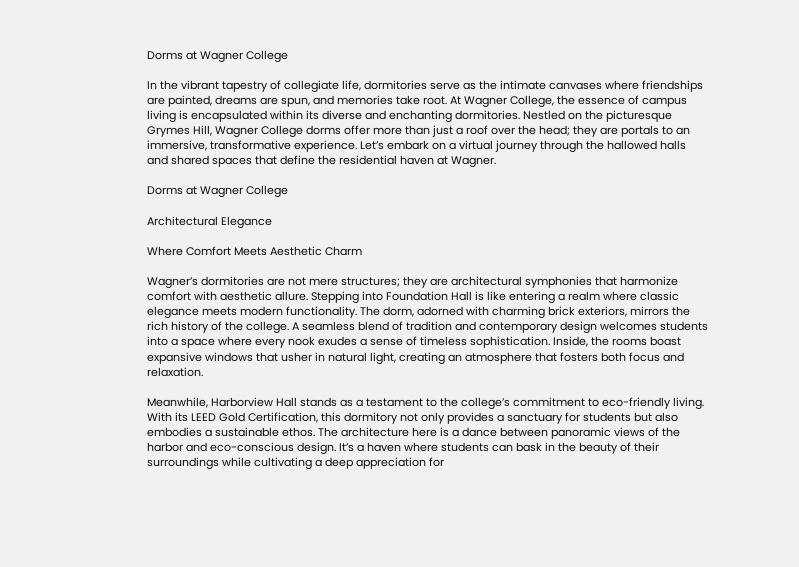Dorms at Wagner College

In the vibrant tapestry of collegiate life, dormitories serve as the intimate canvases where friendships are painted, dreams are spun, and memories take root. At Wagner College, the essence of campus living is encapsulated within its diverse and enchanting dormitories. Nestled on the picturesque Grymes Hill, Wagner College dorms offer more than just a roof over the head; they are portals to an immersive, transformative experience. Let’s embark on a virtual journey through the hallowed halls and shared spaces that define the residential haven at Wagner.

Dorms at Wagner College

Architectural Elegance

Where Comfort Meets Aesthetic Charm

Wagner’s dormitories are not mere structures; they are architectural symphonies that harmonize comfort with aesthetic allure. Stepping into Foundation Hall is like entering a realm where classic elegance meets modern functionality. The dorm, adorned with charming brick exteriors, mirrors the rich history of the college. A seamless blend of tradition and contemporary design welcomes students into a space where every nook exudes a sense of timeless sophistication. Inside, the rooms boast expansive windows that usher in natural light, creating an atmosphere that fosters both focus and relaxation.

Meanwhile, Harborview Hall stands as a testament to the college’s commitment to eco-friendly living. With its LEED Gold Certification, this dormitory not only provides a sanctuary for students but also embodies a sustainable ethos. The architecture here is a dance between panoramic views of the harbor and eco-conscious design. It’s a haven where students can bask in the beauty of their surroundings while cultivating a deep appreciation for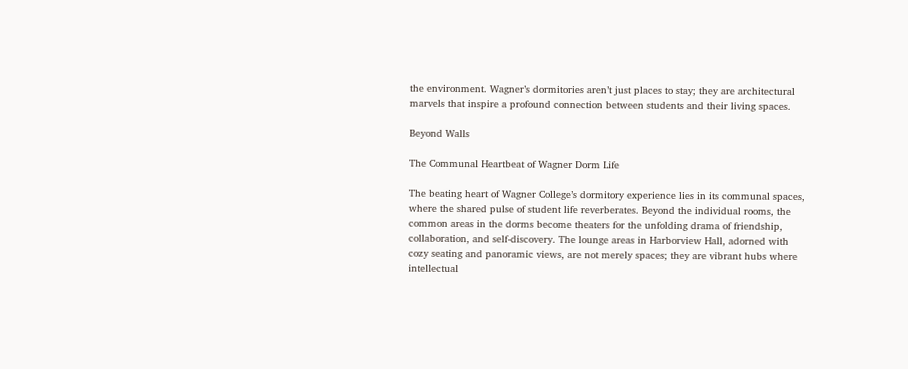the environment. Wagner’s dormitories aren’t just places to stay; they are architectural marvels that inspire a profound connection between students and their living spaces.

Beyond Walls

The Communal Heartbeat of Wagner Dorm Life

The beating heart of Wagner College’s dormitory experience lies in its communal spaces, where the shared pulse of student life reverberates. Beyond the individual rooms, the common areas in the dorms become theaters for the unfolding drama of friendship, collaboration, and self-discovery. The lounge areas in Harborview Hall, adorned with cozy seating and panoramic views, are not merely spaces; they are vibrant hubs where intellectual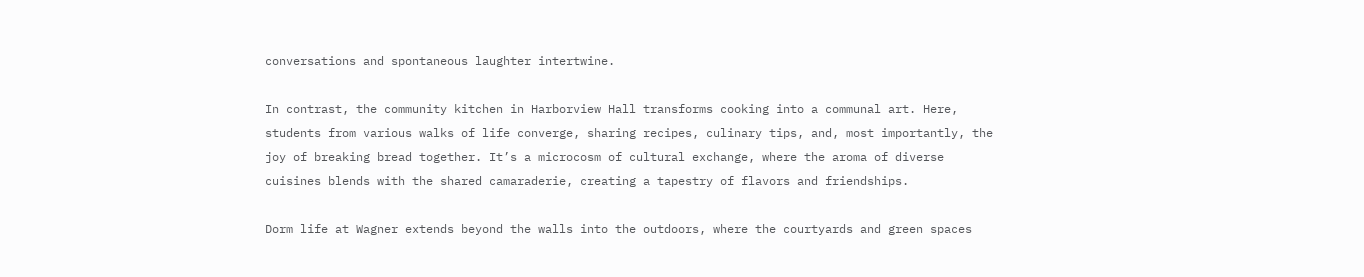conversations and spontaneous laughter intertwine.

In contrast, the community kitchen in Harborview Hall transforms cooking into a communal art. Here, students from various walks of life converge, sharing recipes, culinary tips, and, most importantly, the joy of breaking bread together. It’s a microcosm of cultural exchange, where the aroma of diverse cuisines blends with the shared camaraderie, creating a tapestry of flavors and friendships.

Dorm life at Wagner extends beyond the walls into the outdoors, where the courtyards and green spaces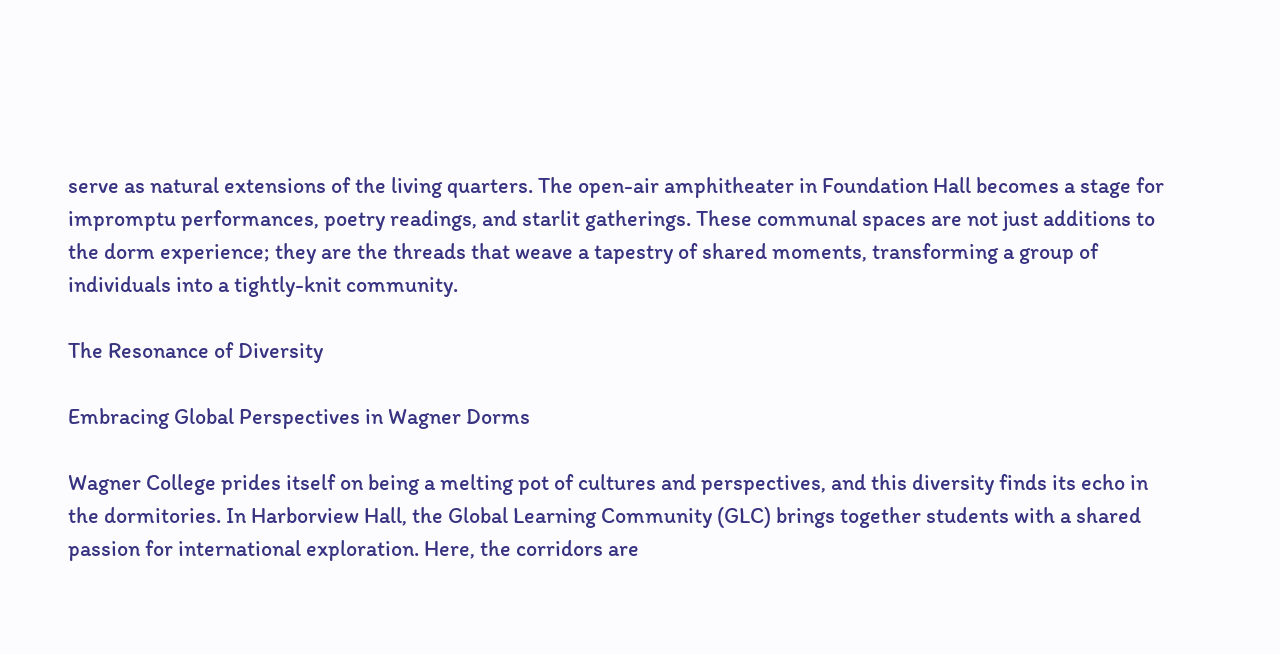serve as natural extensions of the living quarters. The open-air amphitheater in Foundation Hall becomes a stage for impromptu performances, poetry readings, and starlit gatherings. These communal spaces are not just additions to the dorm experience; they are the threads that weave a tapestry of shared moments, transforming a group of individuals into a tightly-knit community.

The Resonance of Diversity

Embracing Global Perspectives in Wagner Dorms

Wagner College prides itself on being a melting pot of cultures and perspectives, and this diversity finds its echo in the dormitories. In Harborview Hall, the Global Learning Community (GLC) brings together students with a shared passion for international exploration. Here, the corridors are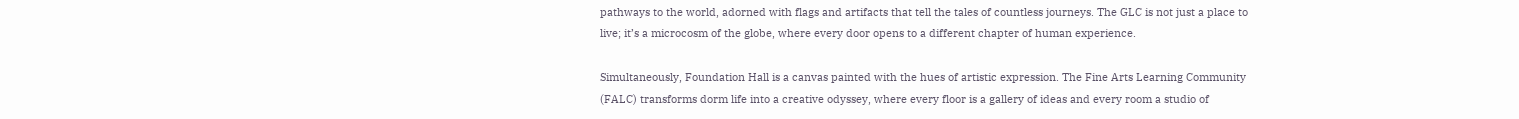pathways to the world, adorned with flags and artifacts that tell the tales of countless journeys. The GLC is not just a place to live; it’s a microcosm of the globe, where every door opens to a different chapter of human experience.

Simultaneously, Foundation Hall is a canvas painted with the hues of artistic expression. The Fine Arts Learning Community (FALC) transforms dorm life into a creative odyssey, where every floor is a gallery of ideas and every room a studio of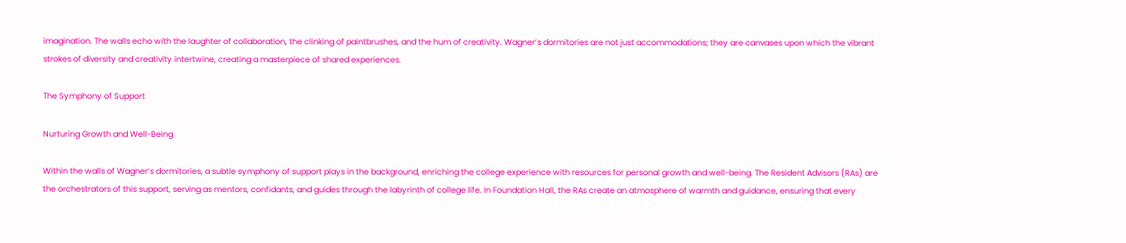imagination. The walls echo with the laughter of collaboration, the clinking of paintbrushes, and the hum of creativity. Wagner’s dormitories are not just accommodations; they are canvases upon which the vibrant strokes of diversity and creativity intertwine, creating a masterpiece of shared experiences.

The Symphony of Support

Nurturing Growth and Well-Being

Within the walls of Wagner’s dormitories, a subtle symphony of support plays in the background, enriching the college experience with resources for personal growth and well-being. The Resident Advisors (RAs) are the orchestrators of this support, serving as mentors, confidants, and guides through the labyrinth of college life. In Foundation Hall, the RAs create an atmosphere of warmth and guidance, ensuring that every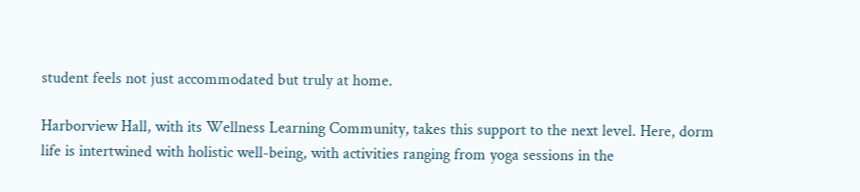student feels not just accommodated but truly at home.

Harborview Hall, with its Wellness Learning Community, takes this support to the next level. Here, dorm life is intertwined with holistic well-being, with activities ranging from yoga sessions in the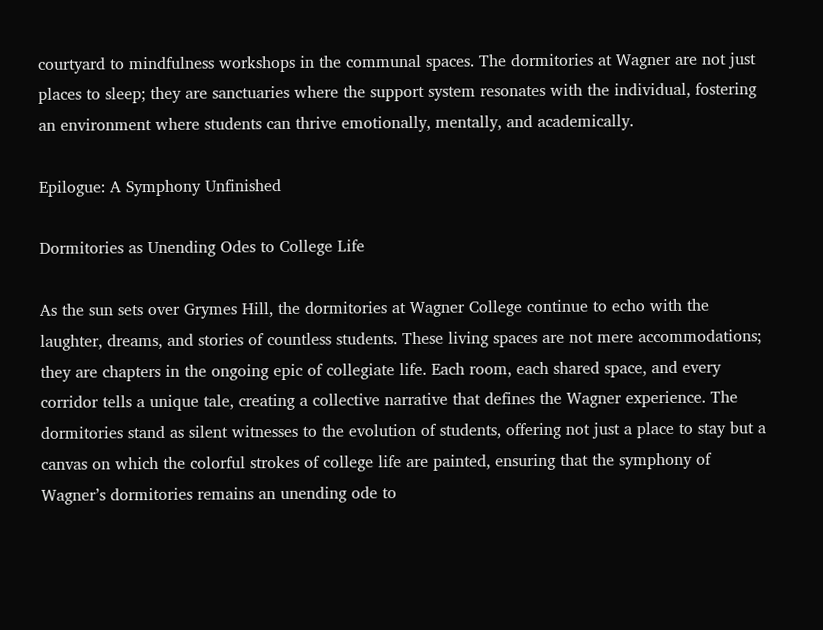courtyard to mindfulness workshops in the communal spaces. The dormitories at Wagner are not just places to sleep; they are sanctuaries where the support system resonates with the individual, fostering an environment where students can thrive emotionally, mentally, and academically.

Epilogue: A Symphony Unfinished

Dormitories as Unending Odes to College Life

As the sun sets over Grymes Hill, the dormitories at Wagner College continue to echo with the laughter, dreams, and stories of countless students. These living spaces are not mere accommodations; they are chapters in the ongoing epic of collegiate life. Each room, each shared space, and every corridor tells a unique tale, creating a collective narrative that defines the Wagner experience. The dormitories stand as silent witnesses to the evolution of students, offering not just a place to stay but a canvas on which the colorful strokes of college life are painted, ensuring that the symphony of Wagner’s dormitories remains an unending ode to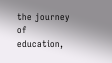the journey of education,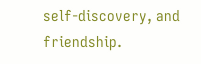self-discovery, and friendship.